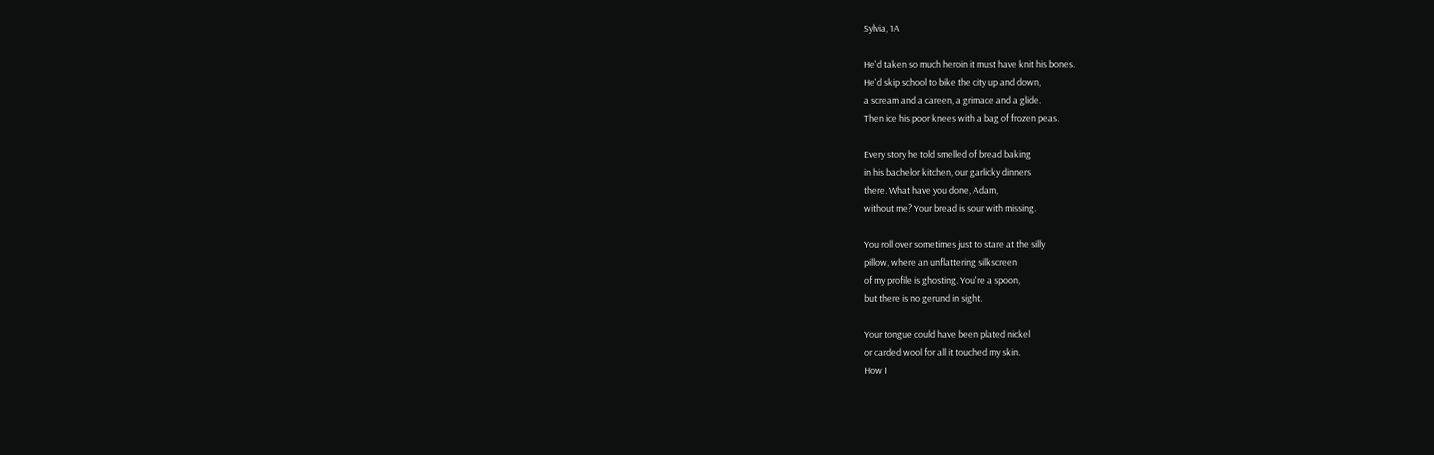Sylvia, 1A

He'd taken so much heroin it must have knit his bones.
He'd skip school to bike the city up and down,
a scream and a careen, a grimace and a glide.
Then ice his poor knees with a bag of frozen peas.

Every story he told smelled of bread baking
in his bachelor kitchen, our garlicky dinners
there. What have you done, Adam,
without me? Your bread is sour with missing.

You roll over sometimes just to stare at the silly
pillow, where an unflattering silkscreen
of my profile is ghosting. You're a spoon,
but there is no gerund in sight.

Your tongue could have been plated nickel
or carded wool for all it touched my skin.
How I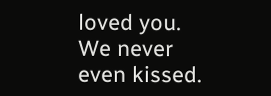loved you. We never even kissed.